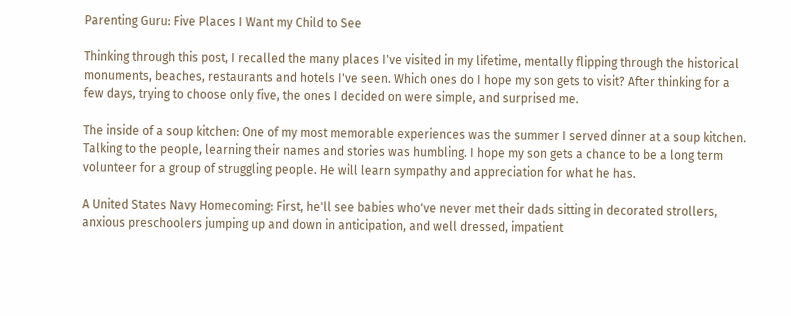Parenting Guru: Five Places I Want my Child to See

Thinking through this post, I recalled the many places I've visited in my lifetime, mentally flipping through the historical monuments, beaches, restaurants and hotels I've seen. Which ones do I hope my son gets to visit? After thinking for a few days, trying to choose only five, the ones I decided on were simple, and surprised me.

The inside of a soup kitchen: One of my most memorable experiences was the summer I served dinner at a soup kitchen. Talking to the people, learning their names and stories was humbling. I hope my son gets a chance to be a long term volunteer for a group of struggling people. He will learn sympathy and appreciation for what he has.

A United States Navy Homecoming: First, he'll see babies who've never met their dads sitting in decorated strollers, anxious preschoolers jumping up and down in anticipation, and well dressed, impatient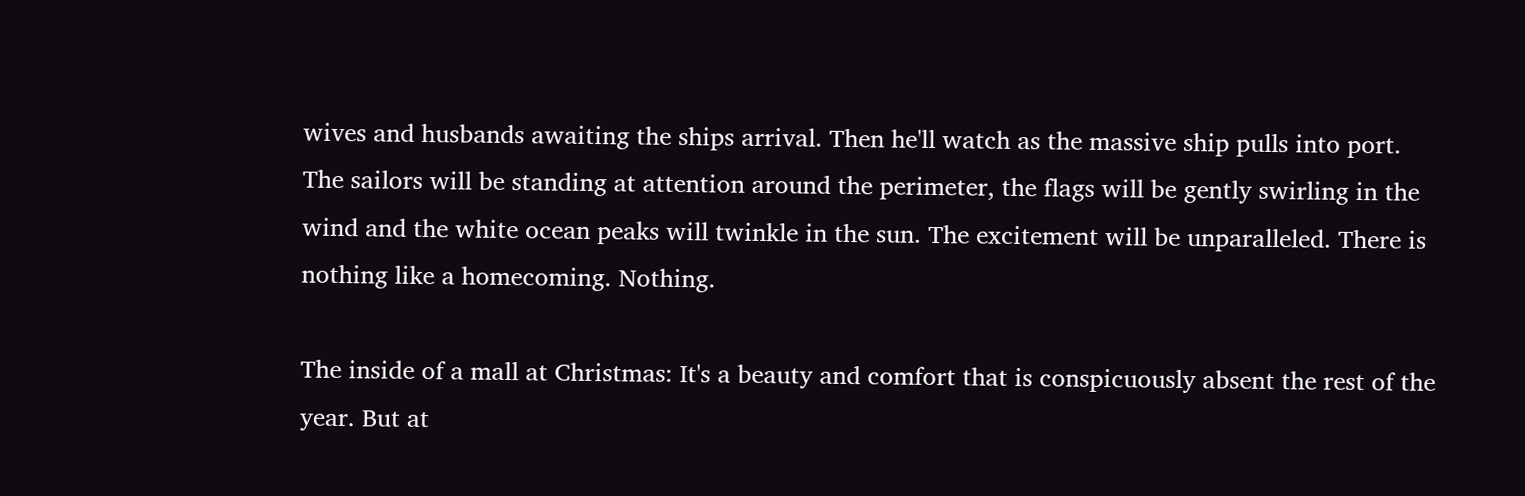wives and husbands awaiting the ships arrival. Then he'll watch as the massive ship pulls into port. The sailors will be standing at attention around the perimeter, the flags will be gently swirling in the wind and the white ocean peaks will twinkle in the sun. The excitement will be unparalleled. There is nothing like a homecoming. Nothing.

The inside of a mall at Christmas: It's a beauty and comfort that is conspicuously absent the rest of the year. But at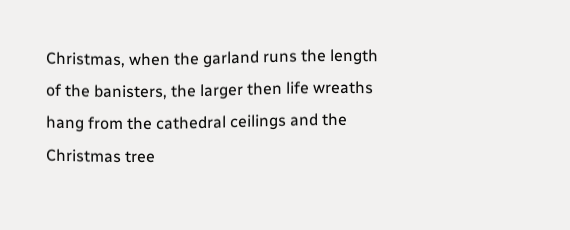Christmas, when the garland runs the length of the banisters, the larger then life wreaths hang from the cathedral ceilings and the Christmas tree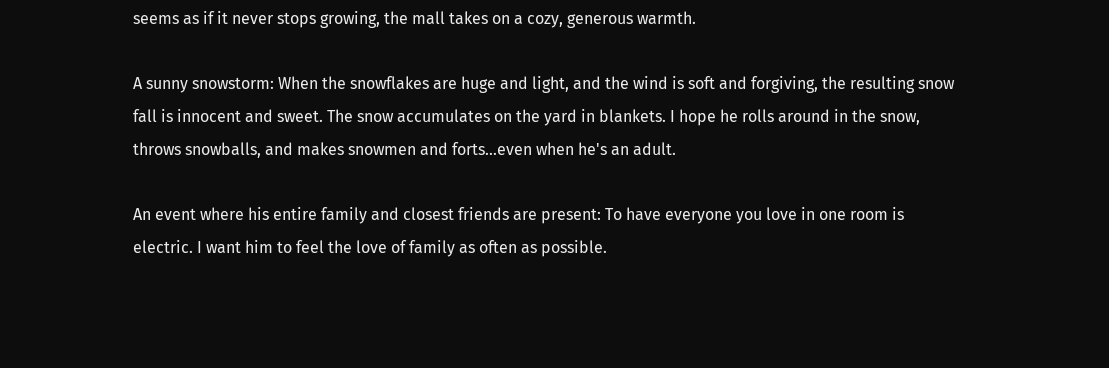seems as if it never stops growing, the mall takes on a cozy, generous warmth.

A sunny snowstorm: When the snowflakes are huge and light, and the wind is soft and forgiving, the resulting snow fall is innocent and sweet. The snow accumulates on the yard in blankets. I hope he rolls around in the snow, throws snowballs, and makes snowmen and forts…even when he's an adult.

An event where his entire family and closest friends are present: To have everyone you love in one room is electric. I want him to feel the love of family as often as possible.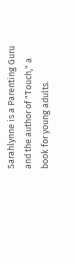Sarahlynne is a Parenting Guru and the author of "Touch," a book for young adults.